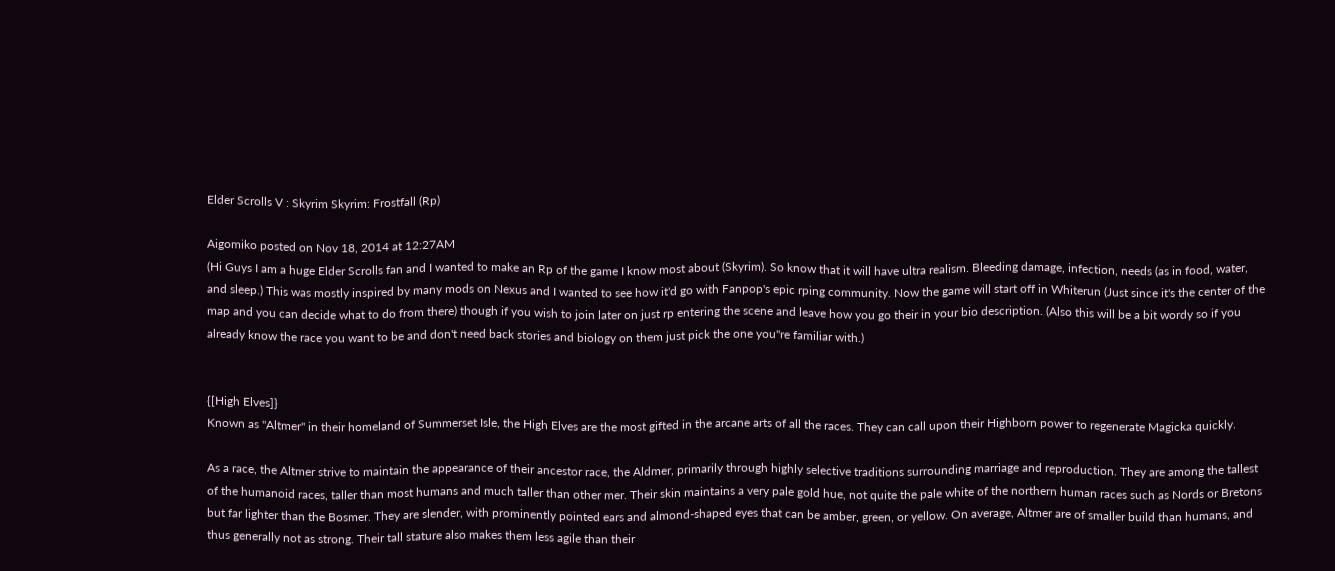Elder Scrolls V : Skyrim Skyrim: Frostfall (Rp)

Aigomiko posted on Nov 18, 2014 at 12:27AM
(Hi Guys I am a huge Elder Scrolls fan and I wanted to make an Rp of the game I know most about (Skyrim). So know that it will have ultra realism. Bleeding damage, infection, needs (as in food, water, and sleep.) This was mostly inspired by many mods on Nexus and I wanted to see how it'd go with Fanpop's epic rping community. Now the game will start off in Whiterun (Just since it's the center of the map and you can decide what to do from there) though if you wish to join later on just rp entering the scene and leave how you go their in your bio description. (Also this will be a bit wordy so if you already know the race you want to be and don't need back stories and biology on them just pick the one you''re familiar with.)


{[High Elves]}
Known as "Altmer" in their homeland of Summerset Isle, the High Elves are the most gifted in the arcane arts of all the races. They can call upon their Highborn power to regenerate Magicka quickly.

As a race, the Altmer strive to maintain the appearance of their ancestor race, the Aldmer, primarily through highly selective traditions surrounding marriage and reproduction. They are among the tallest of the humanoid races, taller than most humans and much taller than other mer. Their skin maintains a very pale gold hue, not quite the pale white of the northern human races such as Nords or Bretons but far lighter than the Bosmer. They are slender, with prominently pointed ears and almond-shaped eyes that can be amber, green, or yellow. On average, Altmer are of smaller build than humans, and thus generally not as strong. Their tall stature also makes them less agile than their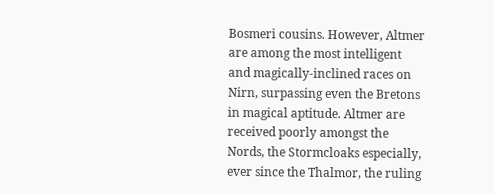Bosmeri cousins. However, Altmer are among the most intelligent and magically-inclined races on Nirn, surpassing even the Bretons in magical aptitude. Altmer are received poorly amongst the Nords, the Stormcloaks especially, ever since the Thalmor, the ruling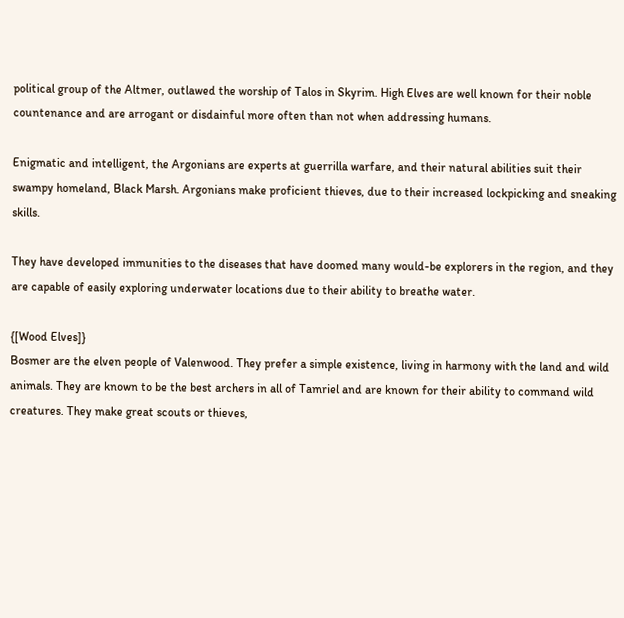political group of the Altmer, outlawed the worship of Talos in Skyrim. High Elves are well known for their noble countenance and are arrogant or disdainful more often than not when addressing humans.

Enigmatic and intelligent, the Argonians are experts at guerrilla warfare, and their natural abilities suit their swampy homeland, Black Marsh. Argonians make proficient thieves, due to their increased lockpicking and sneaking skills.

They have developed immunities to the diseases that have doomed many would-be explorers in the region, and they are capable of easily exploring underwater locations due to their ability to breathe water.

{[Wood Elves]}
Bosmer are the elven people of Valenwood. They prefer a simple existence, living in harmony with the land and wild animals. They are known to be the best archers in all of Tamriel and are known for their ability to command wild creatures. They make great scouts or thieves,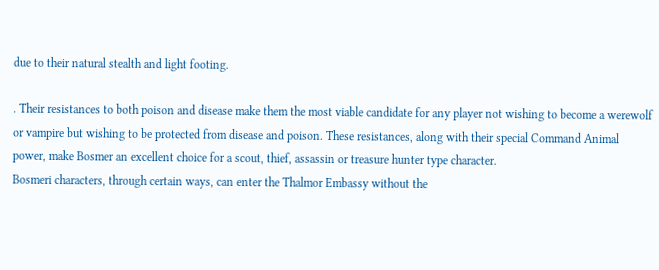due to their natural stealth and light footing.

. Their resistances to both poison and disease make them the most viable candidate for any player not wishing to become a werewolf or vampire but wishing to be protected from disease and poison. These resistances, along with their special Command Animal power, make Bosmer an excellent choice for a scout, thief, assassin or treasure hunter type character.
Bosmeri characters, through certain ways, can enter the Thalmor Embassy without the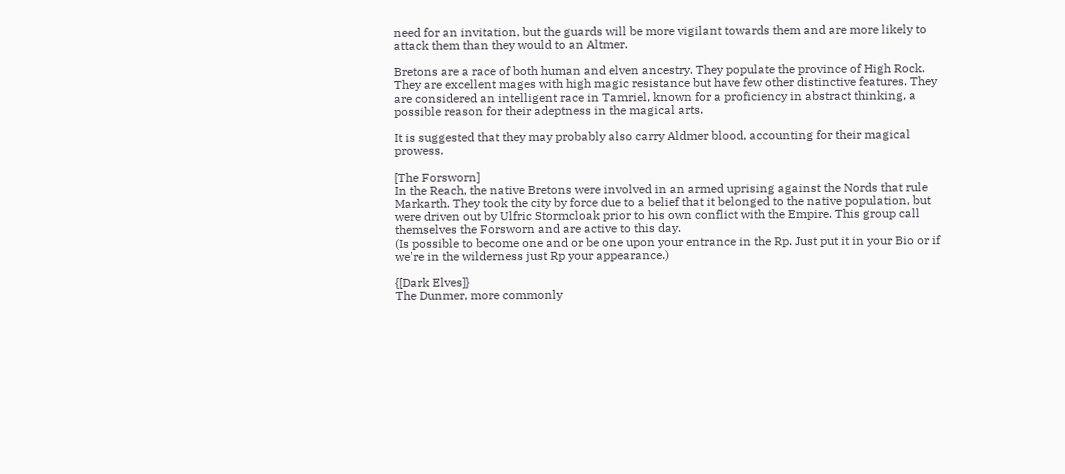need for an invitation, but the guards will be more vigilant towards them and are more likely to attack them than they would to an Altmer.

Bretons are a race of both human and elven ancestry. They populate the province of High Rock. They are excellent mages with high magic resistance but have few other distinctive features. They are considered an intelligent race in Tamriel, known for a proficiency in abstract thinking, a possible reason for their adeptness in the magical arts.

It is suggested that they may probably also carry Aldmer blood, accounting for their magical prowess.

[The Forsworn]
In the Reach, the native Bretons were involved in an armed uprising against the Nords that rule Markarth. They took the city by force due to a belief that it belonged to the native population, but were driven out by Ulfric Stormcloak prior to his own conflict with the Empire. This group call themselves the Forsworn and are active to this day.
(Is possible to become one and or be one upon your entrance in the Rp. Just put it in your Bio or if we're in the wilderness just Rp your appearance.)

{[Dark Elves]}
The Dunmer, more commonly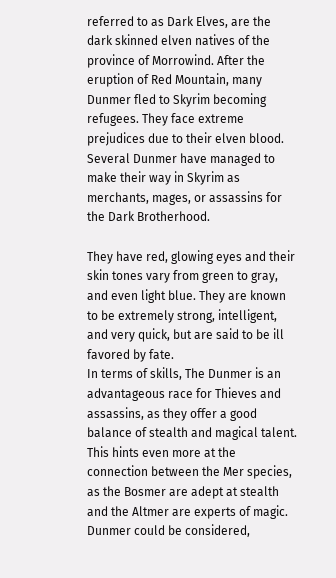referred to as Dark Elves, are the dark skinned elven natives of the province of Morrowind. After the eruption of Red Mountain, many Dunmer fled to Skyrim becoming refugees. They face extreme prejudices due to their elven blood. Several Dunmer have managed to make their way in Skyrim as merchants, mages, or assassins for the Dark Brotherhood.

They have red, glowing eyes and their skin tones vary from green to gray, and even light blue. They are known to be extremely strong, intelligent, and very quick, but are said to be ill favored by fate.
In terms of skills, The Dunmer is an advantageous race for Thieves and assassins, as they offer a good balance of stealth and magical talent. This hints even more at the connection between the Mer species, as the Bosmer are adept at stealth and the Altmer are experts of magic. Dunmer could be considered,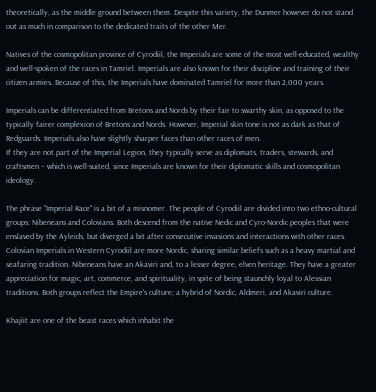theoretically, as the middle ground between them. Despite this variety, the Dunmer however do not stand out as much in comparison to the dedicated traits of the other Mer.

Natives of the cosmopolitan province of Cyrodiil, the Imperials are some of the most well-educated, wealthy and well-spoken of the races in Tamriel. Imperials are also known for their discipline and training of their citizen armies. Because of this, the Imperials have dominated Tamriel for more than 2,000 years.

Imperials can be differentiated from Bretons and Nords by their fair to swarthy skin, as opposed to the typically fairer complexion of Bretons and Nords. However, Imperial skin tone is not as dark as that of Redguards. Imperials also have slightly sharper faces than other races of men.
If they are not part of the Imperial Legion, they typically serve as diplomats, traders, stewards, and craftsmen – which is well-suited, since Imperials are known for their diplomatic skills and cosmopolitan ideology.

The phrase "Imperial Race" is a bit of a misnomer. The people of Cyrodiil are divided into two ethno-cultural groups: Nibeneans and Colovians. Both descend from the native Nedic and Cyro-Nordic peoples that were enslaved by the Ayleids, but diverged a bit after consecutive invasions and interactions with other races. Colovian Imperials in Western Cyrodiil are more Nordic, sharing similar beliefs such as a heavy martial and seafaring tradition. Nibeneans have an Akaviri and, to a lesser degree, elven heritage. They have a greater appreciation for magic, art, commerce, and spirituality, in spite of being staunchly loyal to Alessian traditions. Both groups reflect the Empire's culture; a hybrid of Nordic, Aldmeri, and Akaviri culture.

Khajiit are one of the beast races which inhabit the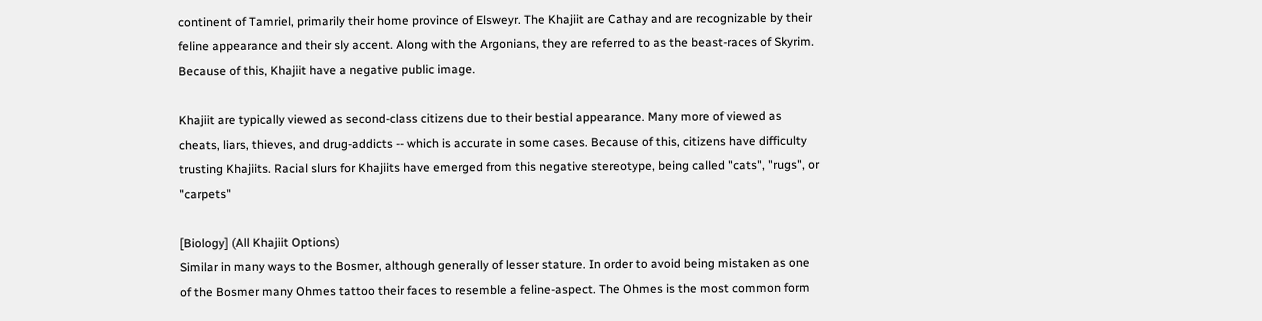continent of Tamriel, primarily their home province of Elsweyr. The Khajiit are Cathay and are recognizable by their feline appearance and their sly accent. Along with the Argonians, they are referred to as the beast-races of Skyrim. Because of this, Khajiit have a negative public image.

Khajiit are typically viewed as second-class citizens due to their bestial appearance. Many more of viewed as cheats, liars, thieves, and drug-addicts -- which is accurate in some cases. Because of this, citizens have difficulty trusting Khajiits. Racial slurs for Khajiits have emerged from this negative stereotype, being called "cats", "rugs", or "carpets"

[Biology] (All Khajiit Options)
Similar in many ways to the Bosmer, although generally of lesser stature. In order to avoid being mistaken as one of the Bosmer many Ohmes tattoo their faces to resemble a feline-aspect. The Ohmes is the most common form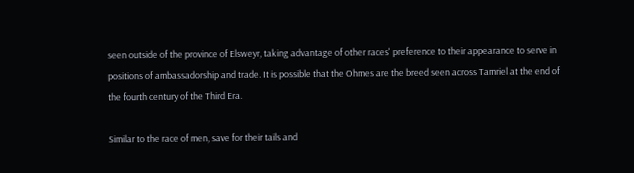seen outside of the province of Elsweyr, taking advantage of other races' preference to their appearance to serve in positions of ambassadorship and trade. It is possible that the Ohmes are the breed seen across Tamriel at the end of the fourth century of the Third Era.

Similar to the race of men, save for their tails and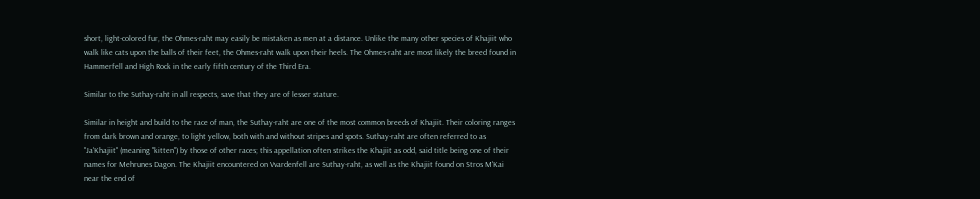short, light-colored fur, the Ohmes-raht may easily be mistaken as men at a distance. Unlike the many other species of Khajiit who walk like cats upon the balls of their feet, the Ohmes-raht walk upon their heels. The Ohmes-raht are most likely the breed found in Hammerfell and High Rock in the early fifth century of the Third Era.

Similar to the Suthay-raht in all respects, save that they are of lesser stature.

Similar in height and build to the race of man, the Suthay-raht are one of the most common breeds of Khajiit. Their coloring ranges from dark brown and orange, to light yellow, both with and without stripes and spots. Suthay-raht are often referred to as "Ja'Khajiit" (meaning "kitten") by those of other races; this appellation often strikes the Khajiit as odd, said title being one of their names for Mehrunes Dagon. The Khajiit encountered on Vvardenfell are Suthay-raht, as well as the Khajiit found on Stros M'Kai near the end of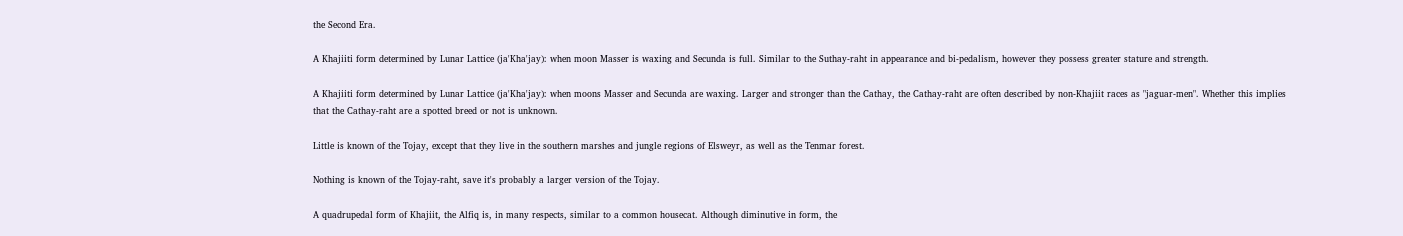the Second Era.

A Khajiiti form determined by Lunar Lattice (ja'Kha'jay): when moon Masser is waxing and Secunda is full. Similar to the Suthay-raht in appearance and bi-pedalism, however they possess greater stature and strength.

A Khajiiti form determined by Lunar Lattice (ja'Kha'jay): when moons Masser and Secunda are waxing. Larger and stronger than the Cathay, the Cathay-raht are often described by non-Khajiit races as "jaguar-men". Whether this implies that the Cathay-raht are a spotted breed or not is unknown.

Little is known of the Tojay, except that they live in the southern marshes and jungle regions of Elsweyr, as well as the Tenmar forest.

Nothing is known of the Tojay-raht, save it's probably a larger version of the Tojay.

A quadrupedal form of Khajiit, the Alfiq is, in many respects, similar to a common housecat. Although diminutive in form, the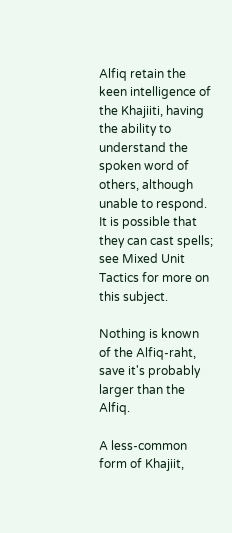Alfiq retain the keen intelligence of the Khajiiti, having the ability to understand the spoken word of others, although unable to respond. It is possible that they can cast spells; see Mixed Unit Tactics for more on this subject.

Nothing is known of the Alfiq-raht, save it's probably larger than the Alfiq.

A less-common form of Khajiit,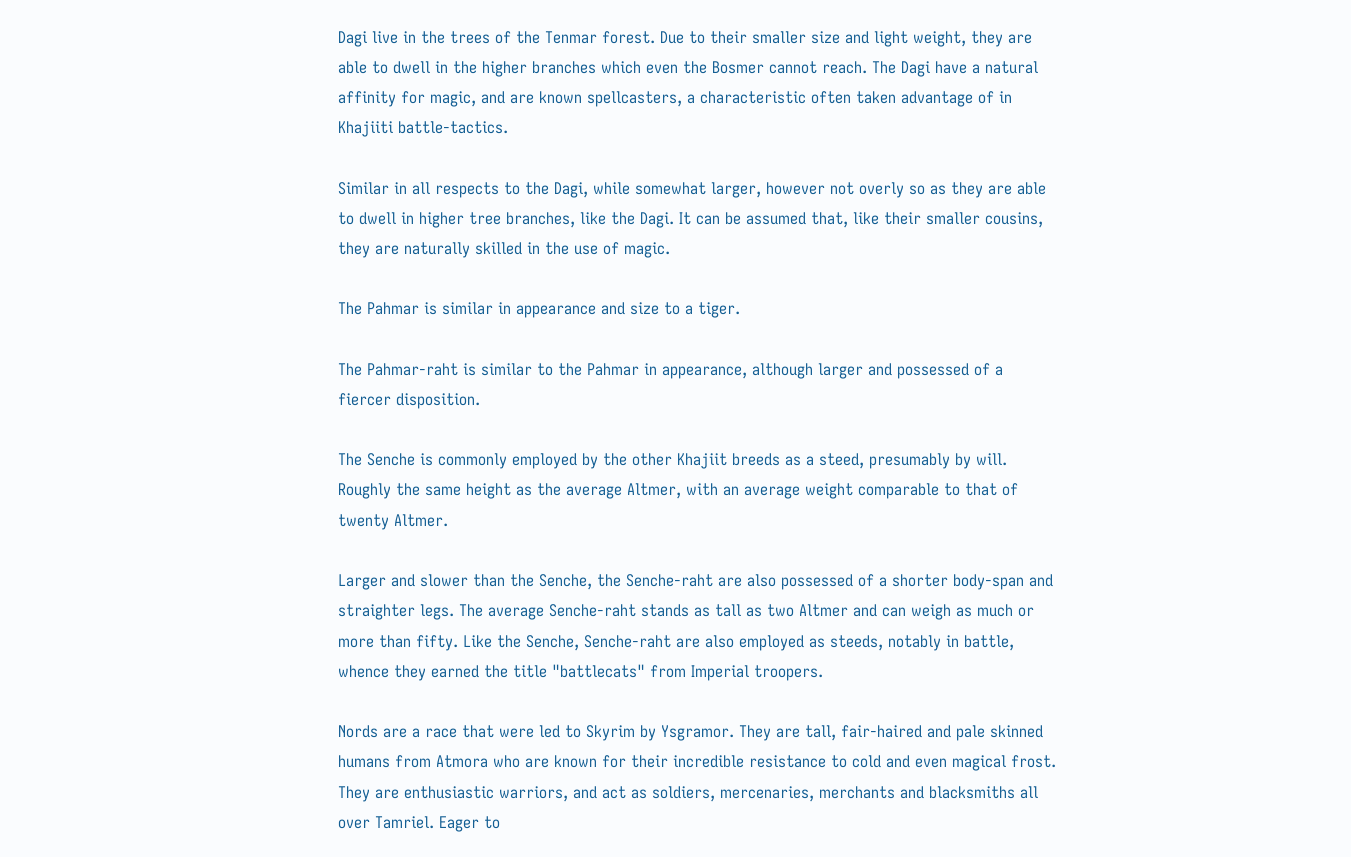Dagi live in the trees of the Tenmar forest. Due to their smaller size and light weight, they are able to dwell in the higher branches which even the Bosmer cannot reach. The Dagi have a natural affinity for magic, and are known spellcasters, a characteristic often taken advantage of in Khajiiti battle-tactics.

Similar in all respects to the Dagi, while somewhat larger, however not overly so as they are able to dwell in higher tree branches, like the Dagi. It can be assumed that, like their smaller cousins, they are naturally skilled in the use of magic.

The Pahmar is similar in appearance and size to a tiger.

The Pahmar-raht is similar to the Pahmar in appearance, although larger and possessed of a fiercer disposition.

The Senche is commonly employed by the other Khajiit breeds as a steed, presumably by will. Roughly the same height as the average Altmer, with an average weight comparable to that of twenty Altmer.

Larger and slower than the Senche, the Senche-raht are also possessed of a shorter body-span and straighter legs. The average Senche-raht stands as tall as two Altmer and can weigh as much or more than fifty. Like the Senche, Senche-raht are also employed as steeds, notably in battle, whence they earned the title "battlecats" from Imperial troopers.

Nords are a race that were led to Skyrim by Ysgramor. They are tall, fair-haired and pale skinned humans from Atmora who are known for their incredible resistance to cold and even magical frost. They are enthusiastic warriors, and act as soldiers, mercenaries, merchants and blacksmiths all over Tamriel. Eager to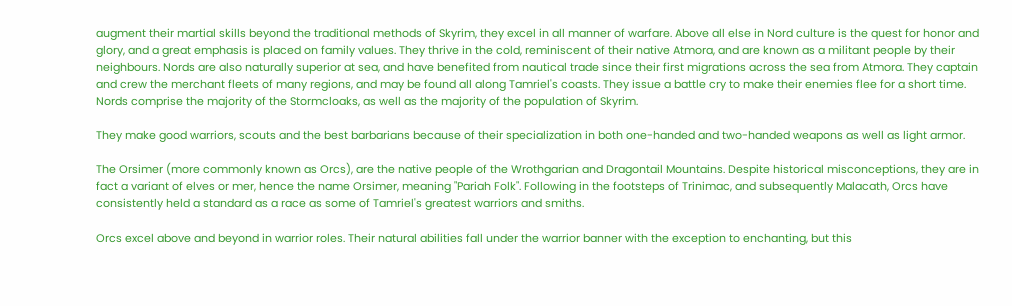augment their martial skills beyond the traditional methods of Skyrim, they excel in all manner of warfare. Above all else in Nord culture is the quest for honor and glory, and a great emphasis is placed on family values. They thrive in the cold, reminiscent of their native Atmora, and are known as a militant people by their neighbours. Nords are also naturally superior at sea, and have benefited from nautical trade since their first migrations across the sea from Atmora. They captain and crew the merchant fleets of many regions, and may be found all along Tamriel's coasts. They issue a battle cry to make their enemies flee for a short time. Nords comprise the majority of the Stormcloaks, as well as the majority of the population of Skyrim.

They make good warriors, scouts and the best barbarians because of their specialization in both one-handed and two-handed weapons as well as light armor.

The Orsimer (more commonly known as Orcs), are the native people of the Wrothgarian and Dragontail Mountains. Despite historical misconceptions, they are in fact a variant of elves or mer, hence the name Orsimer, meaning "Pariah Folk". Following in the footsteps of Trinimac, and subsequently Malacath, Orcs have consistently held a standard as a race as some of Tamriel's greatest warriors and smiths.

Orcs excel above and beyond in warrior roles. Their natural abilities fall under the warrior banner with the exception to enchanting, but this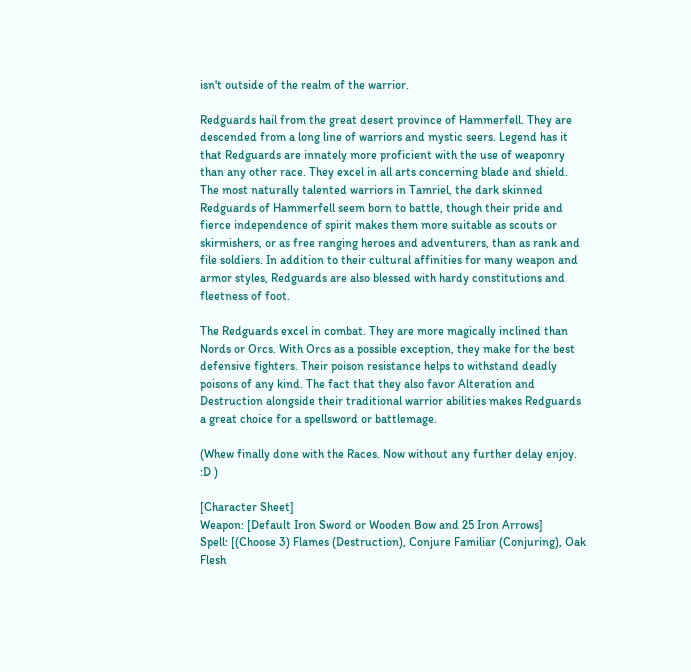isn't outside of the realm of the warrior.

Redguards hail from the great desert province of Hammerfell. They are descended from a long line of warriors and mystic seers. Legend has it that Redguards are innately more proficient with the use of weaponry than any other race. They excel in all arts concerning blade and shield.
The most naturally talented warriors in Tamriel, the dark skinned Redguards of Hammerfell seem born to battle, though their pride and fierce independence of spirit makes them more suitable as scouts or skirmishers, or as free ranging heroes and adventurers, than as rank and file soldiers. In addition to their cultural affinities for many weapon and armor styles, Redguards are also blessed with hardy constitutions and fleetness of foot.

The Redguards excel in combat. They are more magically inclined than Nords or Orcs. With Orcs as a possible exception, they make for the best defensive fighters. Their poison resistance helps to withstand deadly poisons of any kind. The fact that they also favor Alteration and Destruction alongside their traditional warrior abilities makes Redguards a great choice for a spellsword or battlemage.

(Whew finally done with the Races. Now without any further delay enjoy. :D )

[Character Sheet]
Weapon: [Default Iron Sword or Wooden Bow and 25 Iron Arrows]
Spell: [(Choose 3) Flames (Destruction), Conjure Familiar (Conjuring), Oak Flesh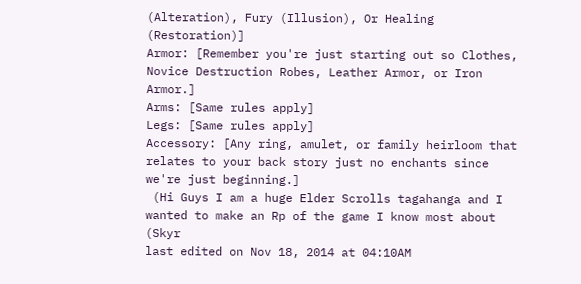(Alteration), Fury (Illusion), Or Healing (Restoration)]
Armor: [Remember you're just starting out so Clothes, Novice Destruction Robes, Leather Armor, or Iron Armor.]
Arms: [Same rules apply]
Legs: [Same rules apply]
Accessory: [Any ring, amulet, or family heirloom that relates to your back story just no enchants since we're just beginning.]
 (Hi Guys I am a huge Elder Scrolls tagahanga and I wanted to make an Rp of the game I know most about (Skyr
last edited on Nov 18, 2014 at 04:10AM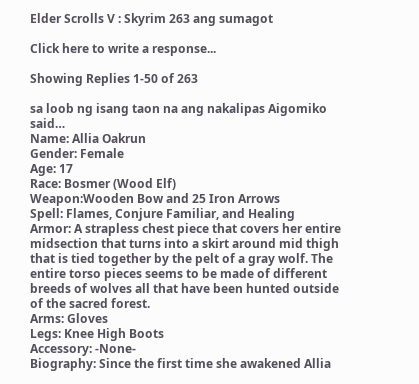Elder Scrolls V : Skyrim 263 ang sumagot

Click here to write a response...

Showing Replies 1-50 of 263

sa loob ng isang taon na ang nakalipas Aigomiko said…
Name: Allia Oakrun
Gender: Female
Age: 17
Race: Bosmer (Wood Elf)
Weapon:Wooden Bow and 25 Iron Arrows
Spell: Flames, Conjure Familiar, and Healing
Armor: A strapless chest piece that covers her entire midsection that turns into a skirt around mid thigh that is tied together by the pelt of a gray wolf. The entire torso pieces seems to be made of different breeds of wolves all that have been hunted outside of the sacred forest.
Arms: Gloves
Legs: Knee High Boots
Accessory: -None-
Biography: Since the first time she awakened Allia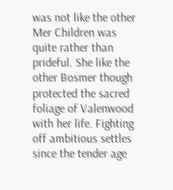was not like the other Mer Children was quite rather than prideful. She like the other Bosmer though protected the sacred foliage of Valenwood with her life. Fighting off ambitious settles since the tender age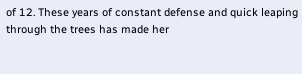of 12. These years of constant defense and quick leaping through the trees has made her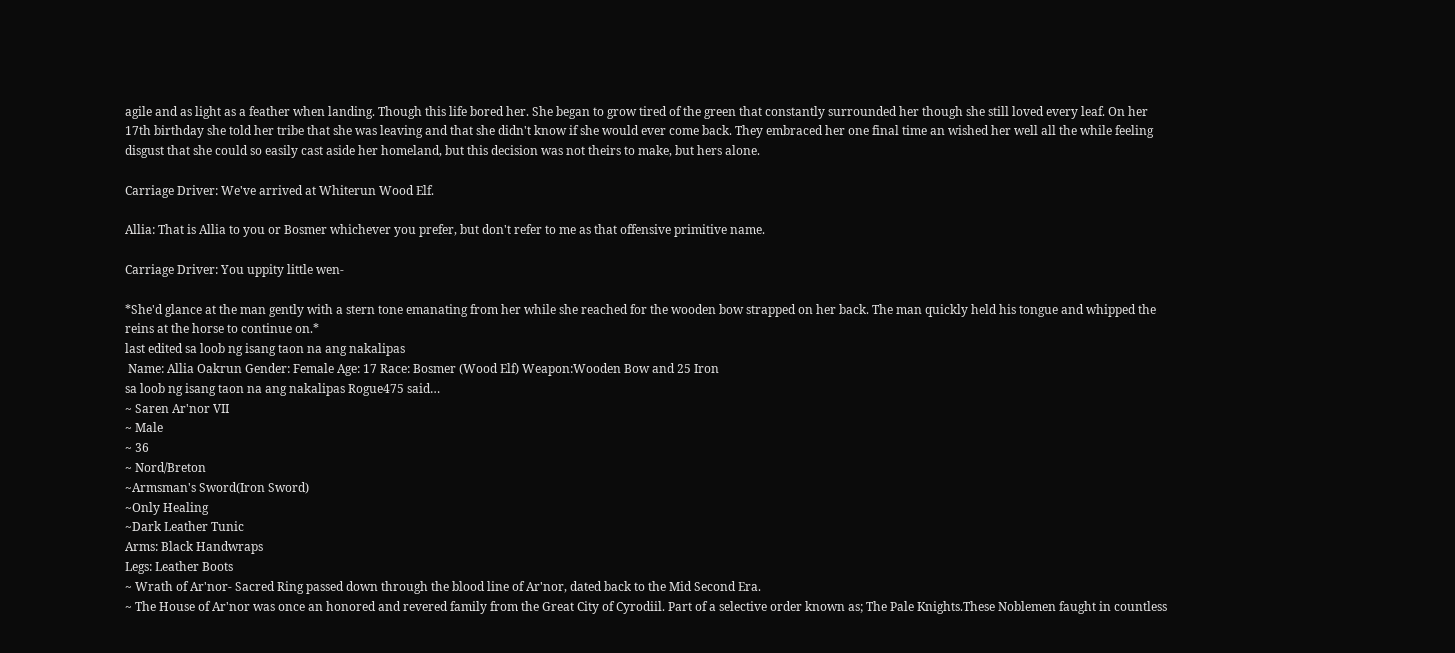agile and as light as a feather when landing. Though this life bored her. She began to grow tired of the green that constantly surrounded her though she still loved every leaf. On her 17th birthday she told her tribe that she was leaving and that she didn't know if she would ever come back. They embraced her one final time an wished her well all the while feeling disgust that she could so easily cast aside her homeland, but this decision was not theirs to make, but hers alone.

Carriage Driver: We've arrived at Whiterun Wood Elf.

Allia: That is Allia to you or Bosmer whichever you prefer, but don't refer to me as that offensive primitive name.

Carriage Driver: You uppity little wen-

*She'd glance at the man gently with a stern tone emanating from her while she reached for the wooden bow strapped on her back. The man quickly held his tongue and whipped the reins at the horse to continue on.*
last edited sa loob ng isang taon na ang nakalipas
 Name: Allia Oakrun Gender: Female Age: 17 Race: Bosmer (Wood Elf) Weapon:Wooden Bow and 25 Iron
sa loob ng isang taon na ang nakalipas Rogue475 said…
~ Saren Ar'nor VII
~ Male
~ 36
~ Nord/Breton
~Armsman's Sword(Iron Sword)
~Only Healing
~Dark Leather Tunic
Arms: Black Handwraps
Legs: Leather Boots
~ Wrath of Ar'nor- Sacred Ring passed down through the blood line of Ar'nor, dated back to the Mid Second Era.
~ The House of Ar'nor was once an honored and revered family from the Great City of Cyrodiil. Part of a selective order known as; The Pale Knights.These Noblemen faught in countless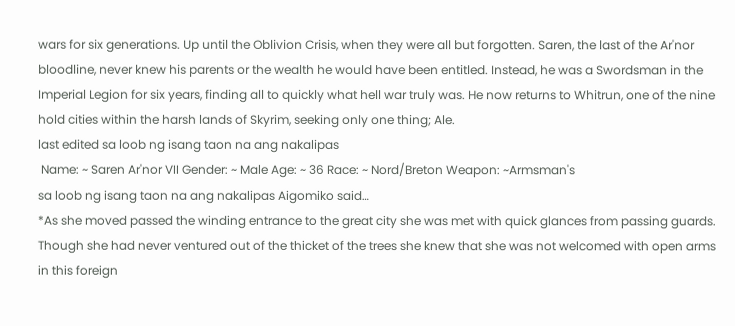wars for six generations. Up until the Oblivion Crisis, when they were all but forgotten. Saren, the last of the Ar'nor bloodline, never knew his parents or the wealth he would have been entitled. Instead, he was a Swordsman in the Imperial Legion for six years, finding all to quickly what hell war truly was. He now returns to Whitrun, one of the nine hold cities within the harsh lands of Skyrim, seeking only one thing; Ale.
last edited sa loob ng isang taon na ang nakalipas
 Name: ~ Saren Ar'nor VII Gender: ~ Male Age: ~ 36 Race: ~ Nord/Breton Weapon: ~Armsman's
sa loob ng isang taon na ang nakalipas Aigomiko said…
*As she moved passed the winding entrance to the great city she was met with quick glances from passing guards. Though she had never ventured out of the thicket of the trees she knew that she was not welcomed with open arms in this foreign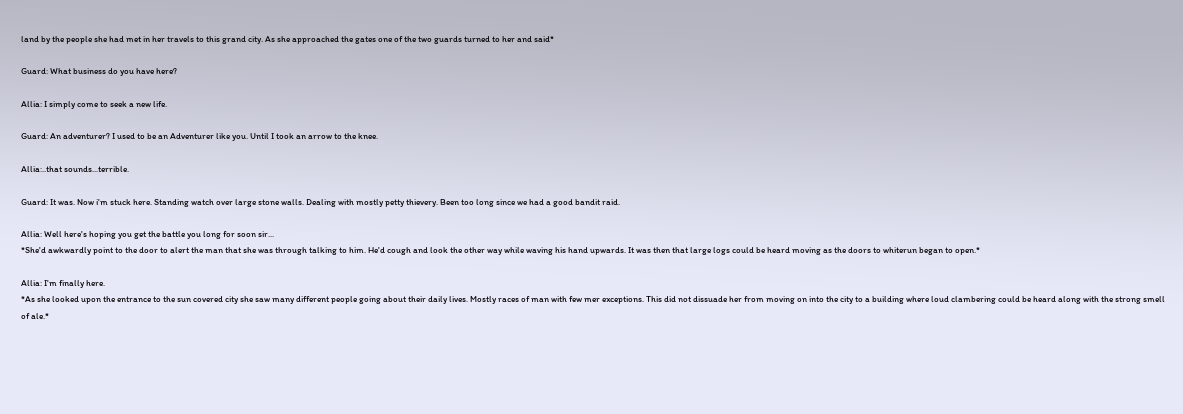land by the people she had met in her travels to this grand city. As she approached the gates one of the two guards turned to her and said*

Guard: What business do you have here?

Allia: I simply come to seek a new life.

Guard: An adventurer? I used to be an Adventurer like you. Until I took an arrow to the knee.

Allia:..that sounds...terrible.

Guard: It was. Now i'm stuck here. Standing watch over large stone walls. Dealing with mostly petty thievery. Been too long since we had a good bandit raid.

Allia: Well here's hoping you get the battle you long for soon sir...
*She'd awkwardly point to the door to alert the man that she was through talking to him. He'd cough and look the other way while waving his hand upwards. It was then that large logs could be heard moving as the doors to whiterun began to open.*

Allia: I'm finally here.
*As she looked upon the entrance to the sun covered city she saw many different people going about their daily lives. Mostly races of man with few mer exceptions. This did not dissuade her from moving on into the city to a building where loud clambering could be heard along with the strong smell of ale.*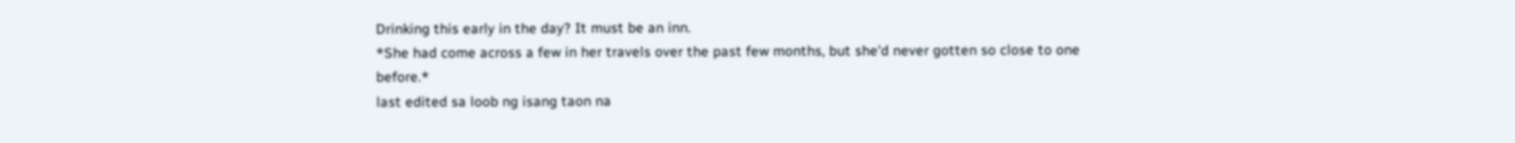Drinking this early in the day? It must be an inn.
*She had come across a few in her travels over the past few months, but she'd never gotten so close to one before.*
last edited sa loob ng isang taon na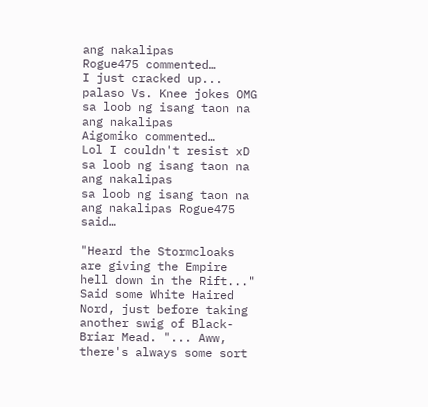ang nakalipas
Rogue475 commented…
I just cracked up... palaso Vs. Knee jokes OMG sa loob ng isang taon na ang nakalipas
Aigomiko commented…
Lol I couldn't resist xD sa loob ng isang taon na ang nakalipas
sa loob ng isang taon na ang nakalipas Rogue475 said…

"Heard the Stormcloaks are giving the Empire hell down in the Rift..." Said some White Haired Nord, just before taking another swig of Black-Briar Mead. "... Aww, there's always some sort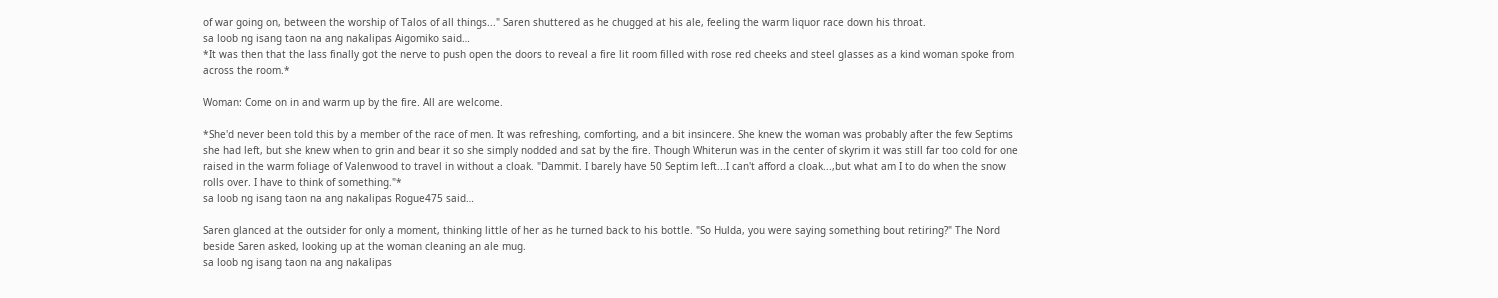of war going on, between the worship of Talos of all things..." Saren shuttered as he chugged at his ale, feeling the warm liquor race down his throat.
sa loob ng isang taon na ang nakalipas Aigomiko said…
*It was then that the lass finally got the nerve to push open the doors to reveal a fire lit room filled with rose red cheeks and steel glasses as a kind woman spoke from across the room.*

Woman: Come on in and warm up by the fire. All are welcome.

*She'd never been told this by a member of the race of men. It was refreshing, comforting, and a bit insincere. She knew the woman was probably after the few Septims she had left, but she knew when to grin and bear it so she simply nodded and sat by the fire. Though Whiterun was in the center of skyrim it was still far too cold for one raised in the warm foliage of Valenwood to travel in without a cloak. "Dammit. I barely have 50 Septim left...I can't afford a cloak...,but what am I to do when the snow rolls over. I have to think of something."*
sa loob ng isang taon na ang nakalipas Rogue475 said…

Saren glanced at the outsider for only a moment, thinking little of her as he turned back to his bottle. "So Hulda, you were saying something bout retiring?" The Nord beside Saren asked, looking up at the woman cleaning an ale mug.
sa loob ng isang taon na ang nakalipas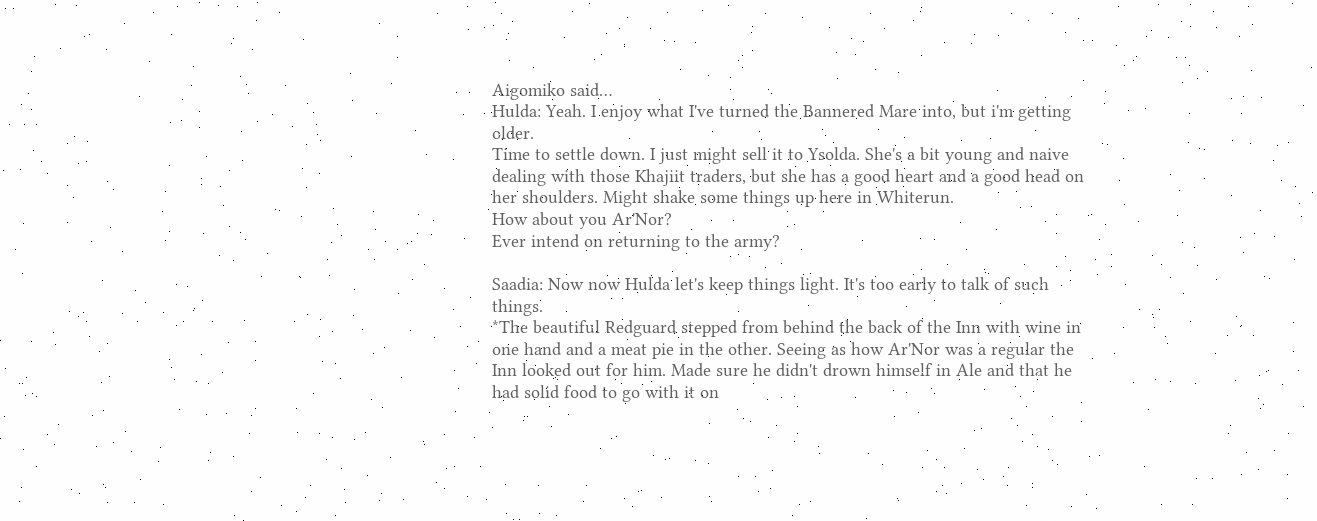Aigomiko said…
Hulda: Yeah. I enjoy what I've turned the Bannered Mare into, but i'm getting older.
Time to settle down. I just might sell it to Ysolda. She's a bit young and naive dealing with those Khajiit traders, but she has a good heart and a good head on her shoulders. Might shake some things up here in Whiterun.
How about you Ar'Nor?
Ever intend on returning to the army?

Saadia: Now now Hulda let's keep things light. It's too early to talk of such things.
*The beautiful Redguard stepped from behind the back of the Inn with wine in one hand and a meat pie in the other. Seeing as how Ar'Nor was a regular the Inn looked out for him. Made sure he didn't drown himself in Ale and that he had solid food to go with it on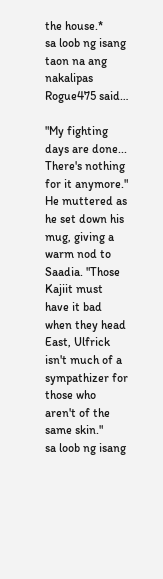the house.*
sa loob ng isang taon na ang nakalipas Rogue475 said…

"My fighting days are done... There's nothing for it anymore." He muttered as he set down his mug, giving a warm nod to Saadia. "Those Kajiit must have it bad when they head East, Ulfrick isn't much of a sympathizer for those who aren't of the same skin."
sa loob ng isang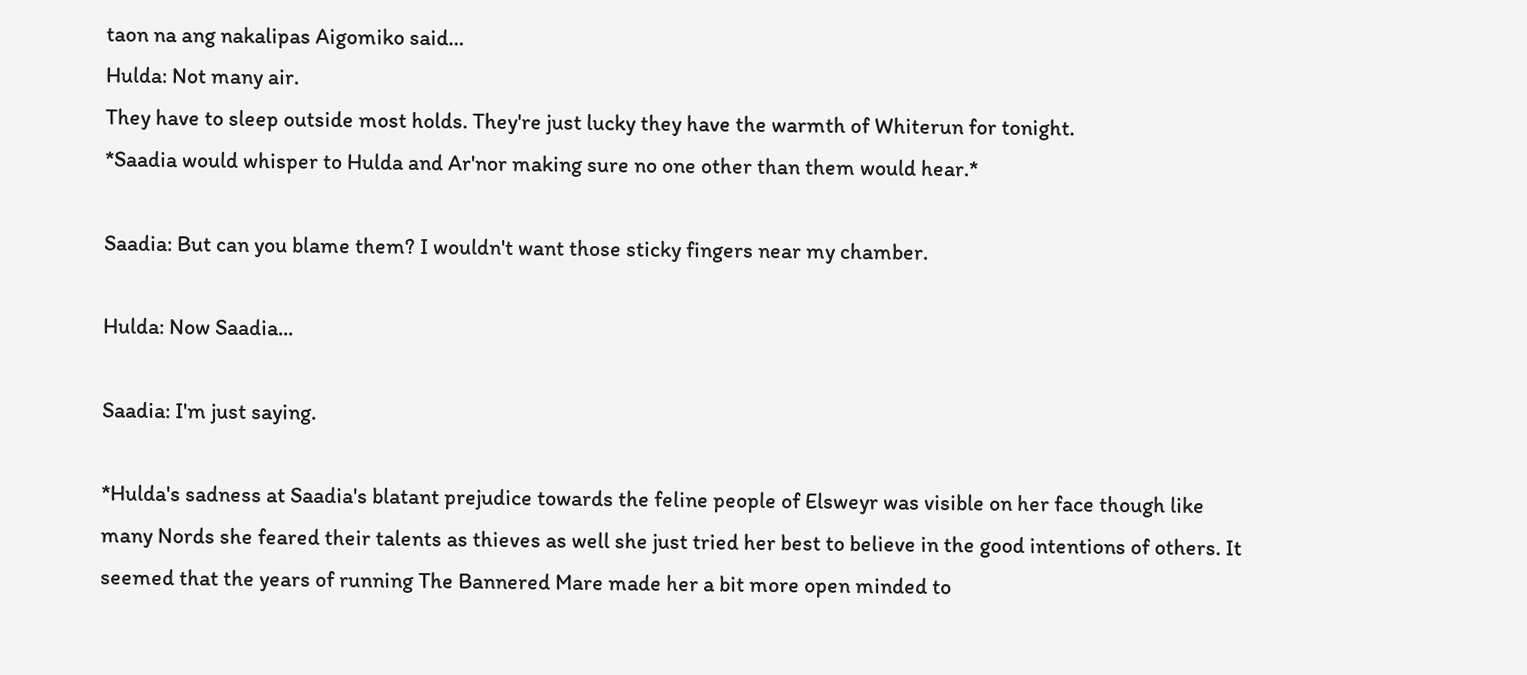taon na ang nakalipas Aigomiko said…
Hulda: Not many air.
They have to sleep outside most holds. They're just lucky they have the warmth of Whiterun for tonight.
*Saadia would whisper to Hulda and Ar'nor making sure no one other than them would hear.*

Saadia: But can you blame them? I wouldn't want those sticky fingers near my chamber.

Hulda: Now Saadia...

Saadia: I'm just saying.

*Hulda's sadness at Saadia's blatant prejudice towards the feline people of Elsweyr was visible on her face though like many Nords she feared their talents as thieves as well she just tried her best to believe in the good intentions of others. It seemed that the years of running The Bannered Mare made her a bit more open minded to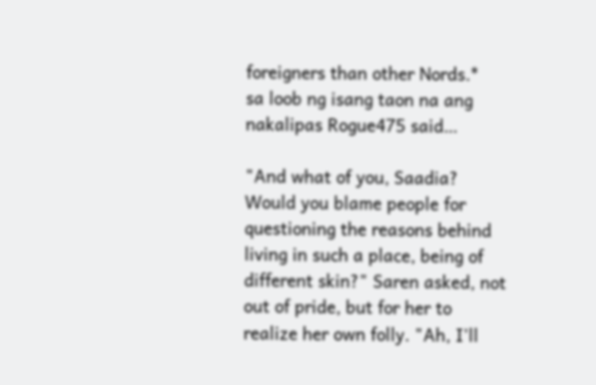foreigners than other Nords.*
sa loob ng isang taon na ang nakalipas Rogue475 said…

"And what of you, Saadia? Would you blame people for questioning the reasons behind living in such a place, being of different skin?" Saren asked, not out of pride, but for her to realize her own folly. "Ah, I'll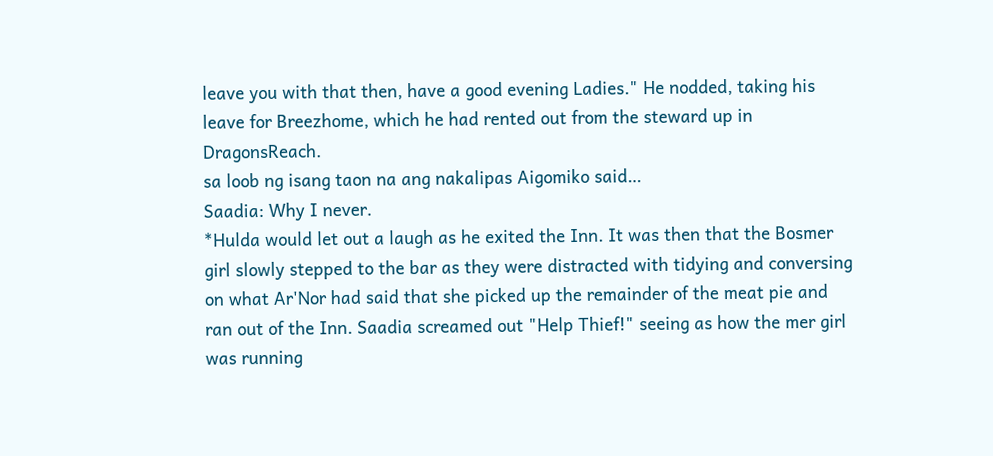leave you with that then, have a good evening Ladies." He nodded, taking his leave for Breezhome, which he had rented out from the steward up in DragonsReach.
sa loob ng isang taon na ang nakalipas Aigomiko said…
Saadia: Why I never.
*Hulda would let out a laugh as he exited the Inn. It was then that the Bosmer girl slowly stepped to the bar as they were distracted with tidying and conversing on what Ar'Nor had said that she picked up the remainder of the meat pie and ran out of the Inn. Saadia screamed out "Help Thief!" seeing as how the mer girl was running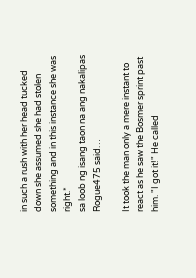in such a rush with her head tucked down she assumed she had stolen something and in this instance she was right.*
sa loob ng isang taon na ang nakalipas Rogue475 said…

It took the man only a mere instant to react as he saw the Bosmer sprint past him. "I got it!" He called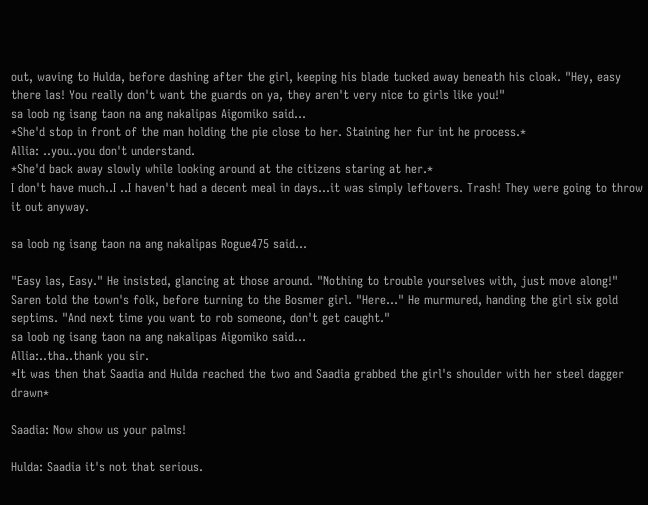out, waving to Hulda, before dashing after the girl, keeping his blade tucked away beneath his cloak. "Hey, easy there las! You really don't want the guards on ya, they aren't very nice to girls like you!"
sa loob ng isang taon na ang nakalipas Aigomiko said…
*She'd stop in front of the man holding the pie close to her. Staining her fur int he process.*
Allia: ..you..you don't understand.
*She'd back away slowly while looking around at the citizens staring at her.*
I don't have much..I ..I haven't had a decent meal in days...it was simply leftovers. Trash! They were going to throw it out anyway.

sa loob ng isang taon na ang nakalipas Rogue475 said…

"Easy las, Easy." He insisted, glancing at those around. "Nothing to trouble yourselves with, just move along!" Saren told the town's folk, before turning to the Bosmer girl. "Here..." He murmured, handing the girl six gold septims. "And next time you want to rob someone, don't get caught."
sa loob ng isang taon na ang nakalipas Aigomiko said…
Allia:..tha..thank you sir.
*It was then that Saadia and Hulda reached the two and Saadia grabbed the girl's shoulder with her steel dagger drawn*

Saadia: Now show us your palms!

Hulda: Saadia it's not that serious.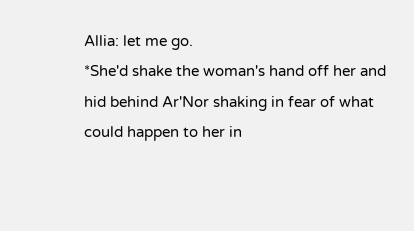Allia: let me go.
*She'd shake the woman's hand off her and hid behind Ar'Nor shaking in fear of what could happen to her in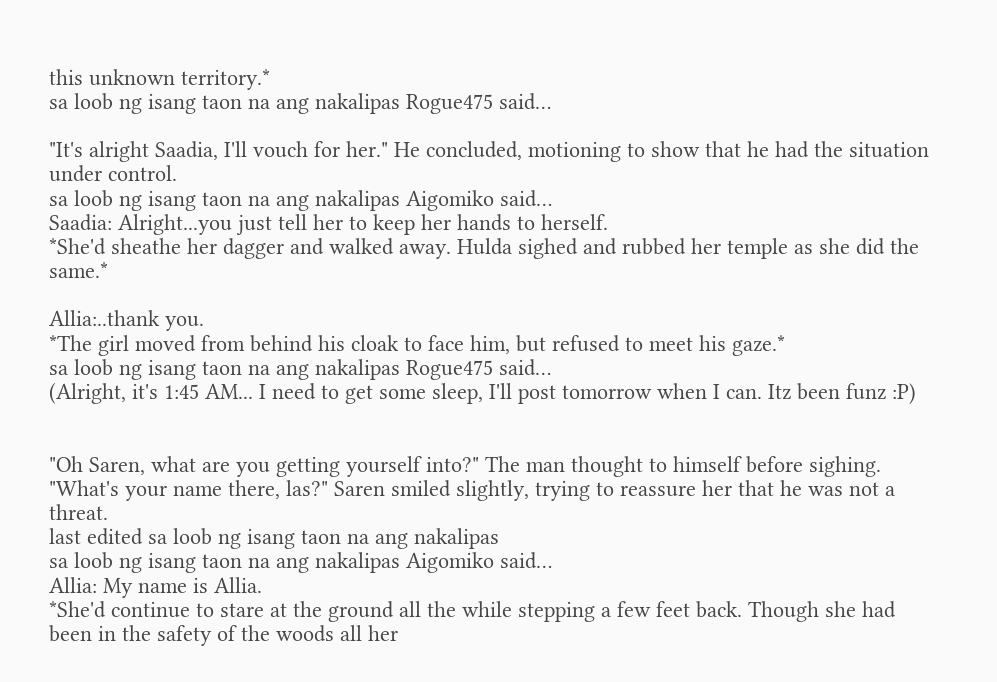this unknown territory.*
sa loob ng isang taon na ang nakalipas Rogue475 said…

"It's alright Saadia, I'll vouch for her." He concluded, motioning to show that he had the situation under control.
sa loob ng isang taon na ang nakalipas Aigomiko said…
Saadia: Alright...you just tell her to keep her hands to herself.
*She'd sheathe her dagger and walked away. Hulda sighed and rubbed her temple as she did the same.*

Allia:..thank you.
*The girl moved from behind his cloak to face him, but refused to meet his gaze.*
sa loob ng isang taon na ang nakalipas Rogue475 said…
(Alright, it's 1:45 AM... I need to get some sleep, I'll post tomorrow when I can. Itz been funz :P)


"Oh Saren, what are you getting yourself into?" The man thought to himself before sighing.
"What's your name there, las?" Saren smiled slightly, trying to reassure her that he was not a threat.
last edited sa loob ng isang taon na ang nakalipas
sa loob ng isang taon na ang nakalipas Aigomiko said…
Allia: My name is Allia.
*She'd continue to stare at the ground all the while stepping a few feet back. Though she had been in the safety of the woods all her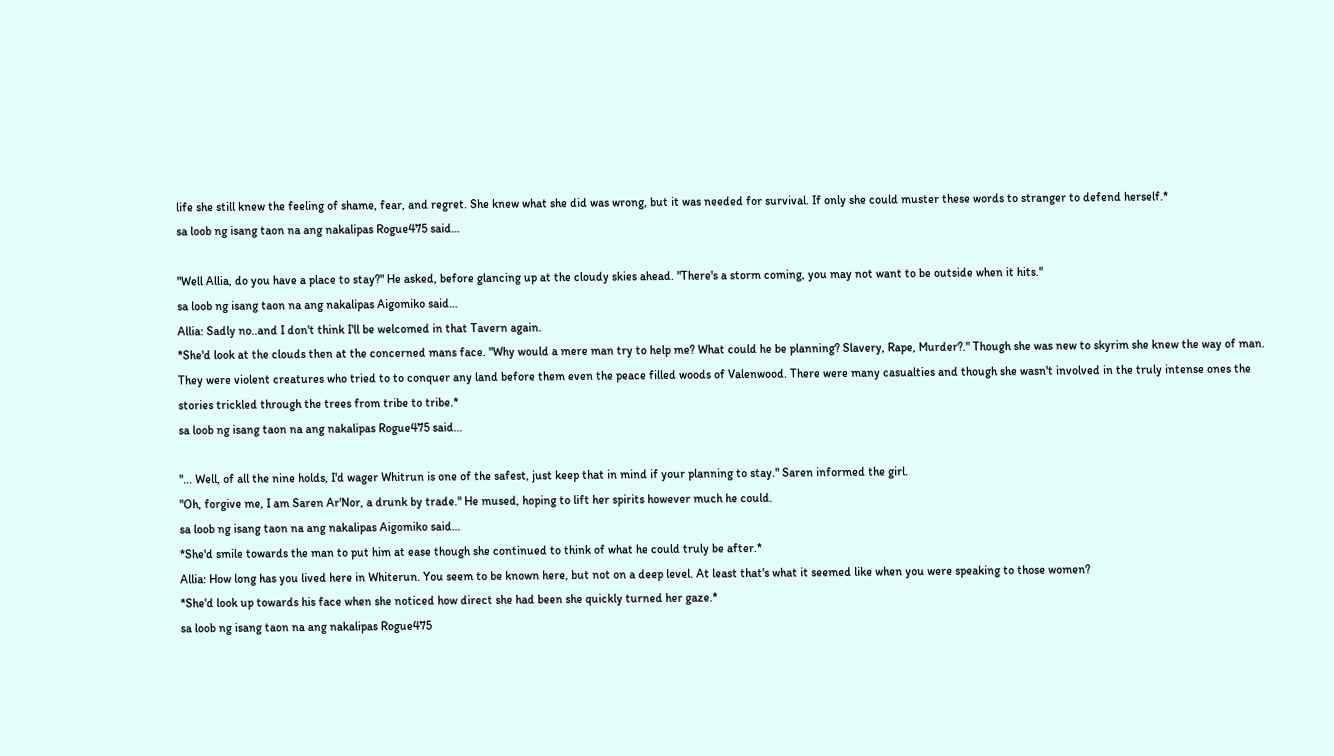life she still knew the feeling of shame, fear, and regret. She knew what she did was wrong, but it was needed for survival. If only she could muster these words to stranger to defend herself.*
sa loob ng isang taon na ang nakalipas Rogue475 said…

"Well Allia, do you have a place to stay?" He asked, before glancing up at the cloudy skies ahead. "There's a storm coming, you may not want to be outside when it hits."
sa loob ng isang taon na ang nakalipas Aigomiko said…
Allia: Sadly no..and I don't think I'll be welcomed in that Tavern again.
*She'd look at the clouds then at the concerned mans face. "Why would a mere man try to help me? What could he be planning? Slavery, Rape, Murder?." Though she was new to skyrim she knew the way of man. They were violent creatures who tried to to conquer any land before them even the peace filled woods of Valenwood. There were many casualties and though she wasn't involved in the truly intense ones the stories trickled through the trees from tribe to tribe.*
sa loob ng isang taon na ang nakalipas Rogue475 said…

"... Well, of all the nine holds, I'd wager Whitrun is one of the safest, just keep that in mind if your planning to stay." Saren informed the girl.
"Oh, forgive me, I am Saren Ar'Nor, a drunk by trade." He mused, hoping to lift her spirits however much he could.
sa loob ng isang taon na ang nakalipas Aigomiko said…
*She'd smile towards the man to put him at ease though she continued to think of what he could truly be after.*
Allia: How long has you lived here in Whiterun. You seem to be known here, but not on a deep level. At least that's what it seemed like when you were speaking to those women?
*She'd look up towards his face when she noticed how direct she had been she quickly turned her gaze.*
sa loob ng isang taon na ang nakalipas Rogue475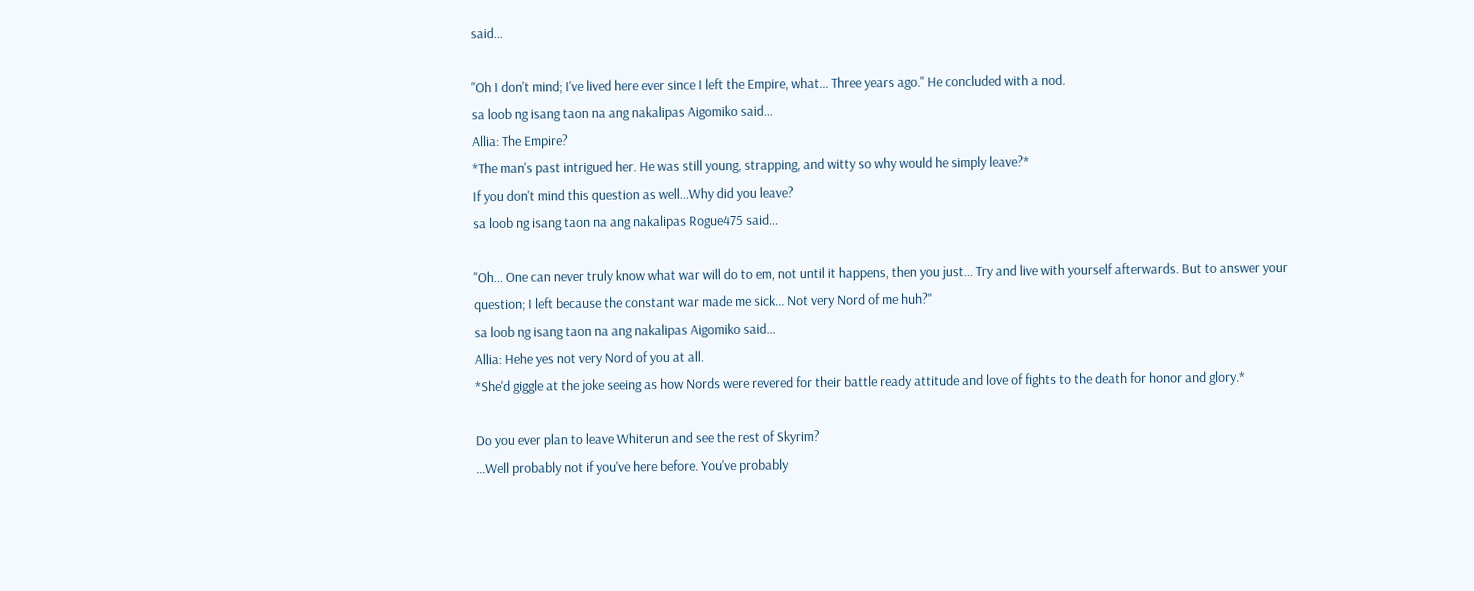said…

"Oh I don't mind; I've lived here ever since I left the Empire, what... Three years ago." He concluded with a nod.
sa loob ng isang taon na ang nakalipas Aigomiko said…
Allia: The Empire?
*The man's past intrigued her. He was still young, strapping, and witty so why would he simply leave?*
If you don't mind this question as well...Why did you leave?
sa loob ng isang taon na ang nakalipas Rogue475 said…

"Oh... One can never truly know what war will do to em, not until it happens, then you just... Try and live with yourself afterwards. But to answer your question; I left because the constant war made me sick... Not very Nord of me huh?"
sa loob ng isang taon na ang nakalipas Aigomiko said…
Allia: Hehe yes not very Nord of you at all.
*She'd giggle at the joke seeing as how Nords were revered for their battle ready attitude and love of fights to the death for honor and glory.*

Do you ever plan to leave Whiterun and see the rest of Skyrim?
...Well probably not if you've here before. You've probably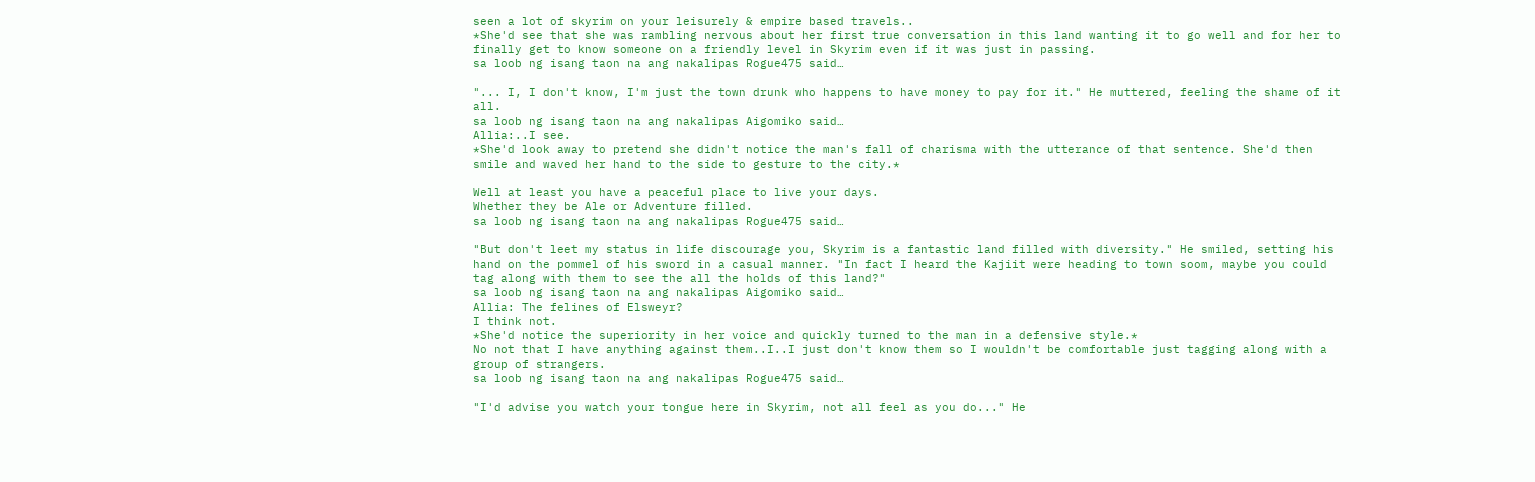seen a lot of skyrim on your leisurely & empire based travels..
*She'd see that she was rambling nervous about her first true conversation in this land wanting it to go well and for her to finally get to know someone on a friendly level in Skyrim even if it was just in passing.
sa loob ng isang taon na ang nakalipas Rogue475 said…

"... I, I don't know, I'm just the town drunk who happens to have money to pay for it." He muttered, feeling the shame of it all.
sa loob ng isang taon na ang nakalipas Aigomiko said…
Allia:..I see.
*She'd look away to pretend she didn't notice the man's fall of charisma with the utterance of that sentence. She'd then smile and waved her hand to the side to gesture to the city.*

Well at least you have a peaceful place to live your days.
Whether they be Ale or Adventure filled.
sa loob ng isang taon na ang nakalipas Rogue475 said…

"But don't leet my status in life discourage you, Skyrim is a fantastic land filled with diversity." He smiled, setting his hand on the pommel of his sword in a casual manner. "In fact I heard the Kajiit were heading to town soom, maybe you could tag along with them to see the all the holds of this land?"
sa loob ng isang taon na ang nakalipas Aigomiko said…
Allia: The felines of Elsweyr?
I think not.
*She'd notice the superiority in her voice and quickly turned to the man in a defensive style.*
No not that I have anything against them..I..I just don't know them so I wouldn't be comfortable just tagging along with a group of strangers.
sa loob ng isang taon na ang nakalipas Rogue475 said…

"I'd advise you watch your tongue here in Skyrim, not all feel as you do..." He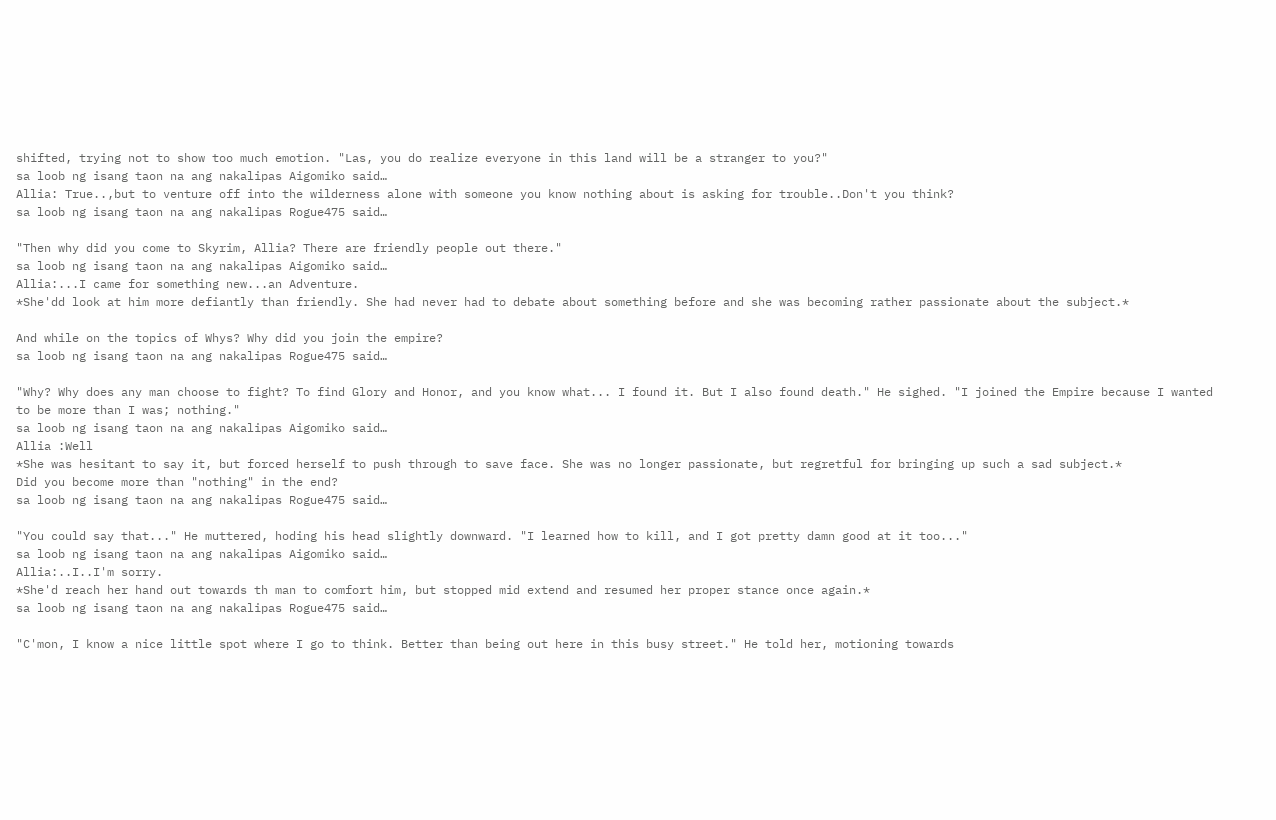shifted, trying not to show too much emotion. "Las, you do realize everyone in this land will be a stranger to you?"
sa loob ng isang taon na ang nakalipas Aigomiko said…
Allia: True..,but to venture off into the wilderness alone with someone you know nothing about is asking for trouble..Don't you think?
sa loob ng isang taon na ang nakalipas Rogue475 said…

"Then why did you come to Skyrim, Allia? There are friendly people out there."
sa loob ng isang taon na ang nakalipas Aigomiko said…
Allia:...I came for something new...an Adventure.
*She'dd look at him more defiantly than friendly. She had never had to debate about something before and she was becoming rather passionate about the subject.*

And while on the topics of Whys? Why did you join the empire?
sa loob ng isang taon na ang nakalipas Rogue475 said…

"Why? Why does any man choose to fight? To find Glory and Honor, and you know what... I found it. But I also found death." He sighed. "I joined the Empire because I wanted to be more than I was; nothing."
sa loob ng isang taon na ang nakalipas Aigomiko said…
Allia :Well
*She was hesitant to say it, but forced herself to push through to save face. She was no longer passionate, but regretful for bringing up such a sad subject.*
Did you become more than "nothing" in the end?
sa loob ng isang taon na ang nakalipas Rogue475 said…

"You could say that..." He muttered, hoding his head slightly downward. "I learned how to kill, and I got pretty damn good at it too..."
sa loob ng isang taon na ang nakalipas Aigomiko said…
Allia:..I..I'm sorry.
*She'd reach her hand out towards th man to comfort him, but stopped mid extend and resumed her proper stance once again.*
sa loob ng isang taon na ang nakalipas Rogue475 said…

"C'mon, I know a nice little spot where I go to think. Better than being out here in this busy street." He told her, motioning towards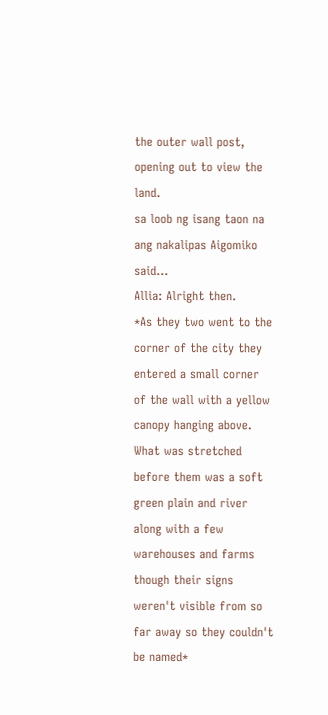the outer wall post, opening out to view the land.
sa loob ng isang taon na ang nakalipas Aigomiko said…
Allia: Alright then.
*As they two went to the corner of the city they entered a small corner of the wall with a yellow canopy hanging above. What was stretched before them was a soft green plain and river along with a few warehouses and farms though their signs weren't visible from so far away so they couldn't be named*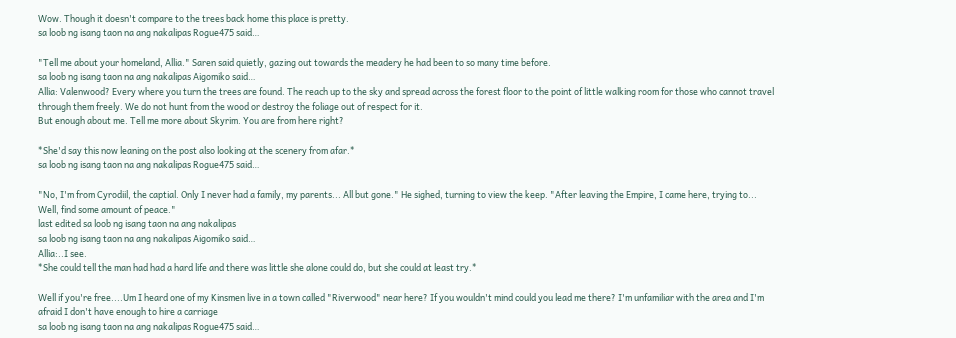Wow. Though it doesn't compare to the trees back home this place is pretty.
sa loob ng isang taon na ang nakalipas Rogue475 said…

"Tell me about your homeland, Allia." Saren said quietly, gazing out towards the meadery he had been to so many time before.
sa loob ng isang taon na ang nakalipas Aigomiko said…
Allia: Valenwood? Every where you turn the trees are found. The reach up to the sky and spread across the forest floor to the point of little walking room for those who cannot travel through them freely. We do not hunt from the wood or destroy the foliage out of respect for it.
But enough about me. Tell me more about Skyrim. You are from here right?

*She'd say this now leaning on the post also looking at the scenery from afar.*
sa loob ng isang taon na ang nakalipas Rogue475 said…

"No, I'm from Cyrodiil, the captial. Only I never had a family, my parents... All but gone." He sighed, turning to view the keep. "After leaving the Empire, I came here, trying to... Well, find some amount of peace."
last edited sa loob ng isang taon na ang nakalipas
sa loob ng isang taon na ang nakalipas Aigomiko said…
Allia:..I see.
*She could tell the man had had a hard life and there was little she alone could do, but she could at least try.*

Well if you're free....Um I heard one of my Kinsmen live in a town called "Riverwood" near here? If you wouldn't mind could you lead me there? I'm unfamiliar with the area and I'm afraid I don't have enough to hire a carriage
sa loob ng isang taon na ang nakalipas Rogue475 said…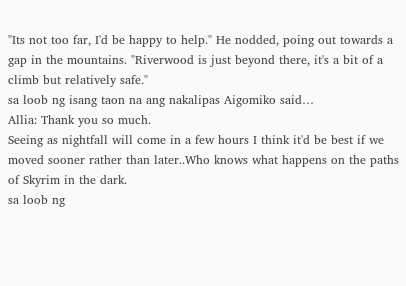"Its not too far, I'd be happy to help." He nodded, poing out towards a gap in the mountains. "Riverwood is just beyond there, it's a bit of a climb but relatively safe."
sa loob ng isang taon na ang nakalipas Aigomiko said…
Allia: Thank you so much.
Seeing as nightfall will come in a few hours I think it'd be best if we moved sooner rather than later..Who knows what happens on the paths of Skyrim in the dark.
sa loob ng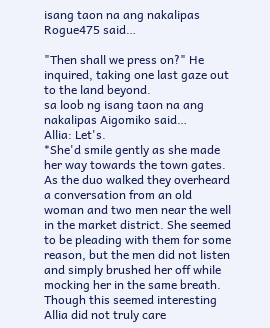isang taon na ang nakalipas Rogue475 said…

"Then shall we press on?" He inquired, taking one last gaze out to the land beyond.
sa loob ng isang taon na ang nakalipas Aigomiko said…
Allia: Let's.
*She'd smile gently as she made her way towards the town gates. As the duo walked they overheard a conversation from an old woman and two men near the well in the market district. She seemed to be pleading with them for some reason, but the men did not listen and simply brushed her off while mocking her in the same breath. Though this seemed interesting Allia did not truly care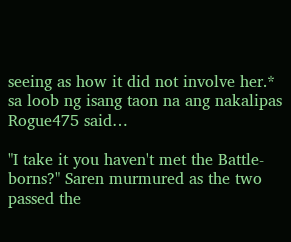seeing as how it did not involve her.*
sa loob ng isang taon na ang nakalipas Rogue475 said…

"I take it you haven't met the Battle-borns?" Saren murmured as the two passed the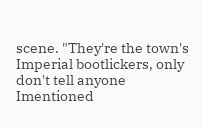scene. "They're the town's Imperial bootlickers, only don't tell anyone Imentioned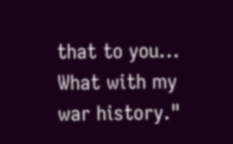that to you... What with my war history."